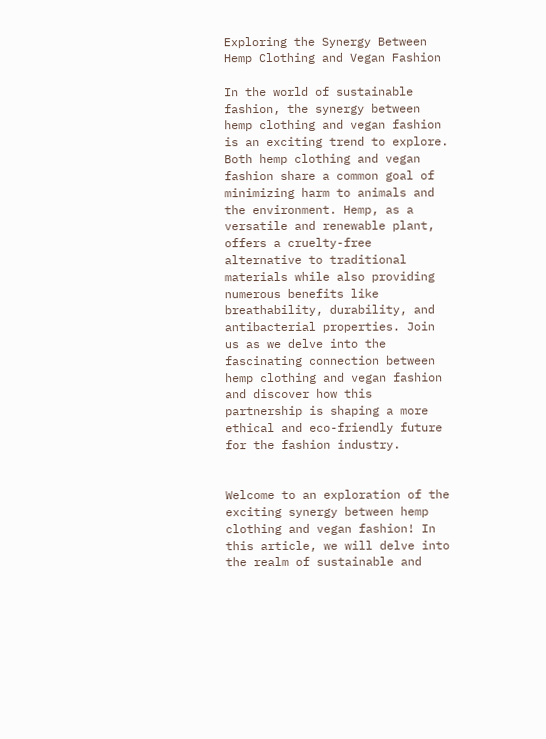Exploring the Synergy Between Hemp Clothing and Vegan Fashion

In the world of sustainable fashion, the synergy between hemp clothing and vegan fashion is an exciting trend to explore. Both hemp clothing and vegan fashion share a common goal of minimizing harm to animals and the environment. Hemp, as a versatile and renewable plant, offers a cruelty-free alternative to traditional materials while also providing numerous benefits like breathability, durability, and antibacterial properties. Join us as we delve into the fascinating connection between hemp clothing and vegan fashion and discover how this partnership is shaping a more ethical and eco-friendly future for the fashion industry.


Welcome to an exploration of the exciting synergy between hemp clothing and vegan fashion! In this article, we will delve into the realm of sustainable and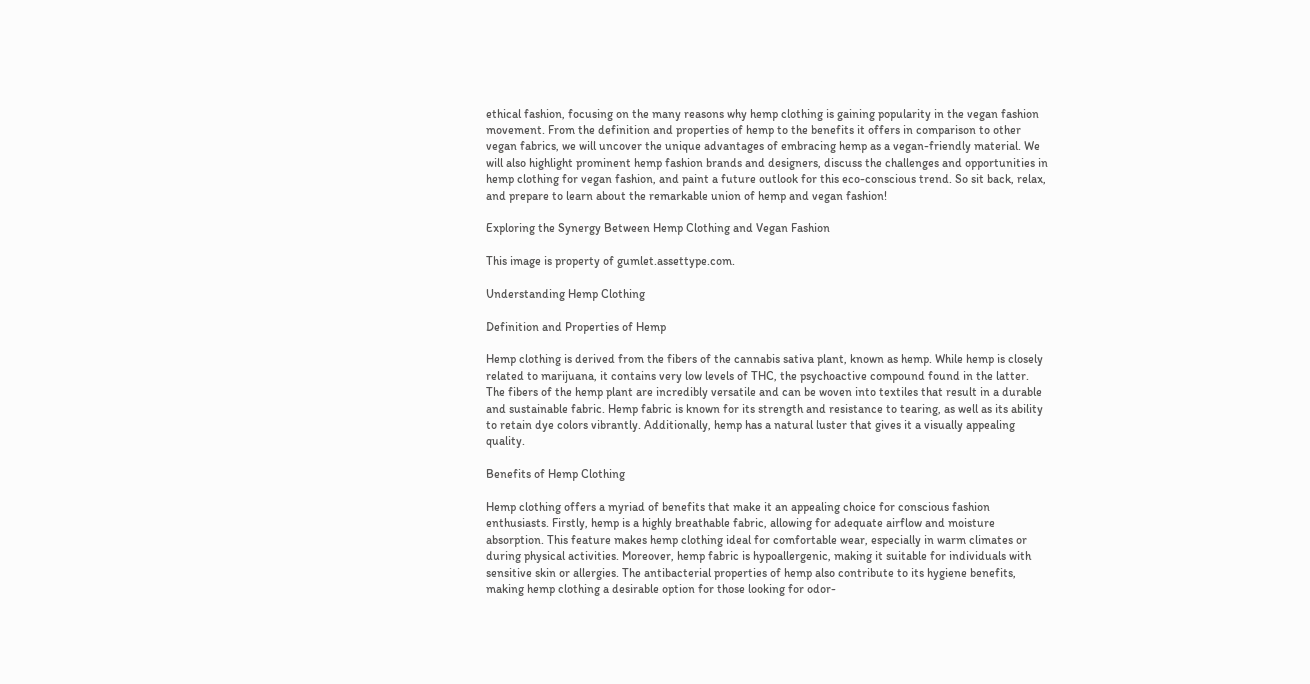ethical fashion, focusing on the many reasons why hemp clothing is gaining popularity in the vegan fashion movement. From the definition and properties of hemp to the benefits it offers in comparison to other vegan fabrics, we will uncover the unique advantages of embracing hemp as a vegan-friendly material. We will also highlight prominent hemp fashion brands and designers, discuss the challenges and opportunities in hemp clothing for vegan fashion, and paint a future outlook for this eco-conscious trend. So sit back, relax, and prepare to learn about the remarkable union of hemp and vegan fashion!

Exploring the Synergy Between Hemp Clothing and Vegan Fashion

This image is property of gumlet.assettype.com.

Understanding Hemp Clothing

Definition and Properties of Hemp

Hemp clothing is derived from the fibers of the cannabis sativa plant, known as hemp. While hemp is closely related to marijuana, it contains very low levels of THC, the psychoactive compound found in the latter. The fibers of the hemp plant are incredibly versatile and can be woven into textiles that result in a durable and sustainable fabric. Hemp fabric is known for its strength and resistance to tearing, as well as its ability to retain dye colors vibrantly. Additionally, hemp has a natural luster that gives it a visually appealing quality.

Benefits of Hemp Clothing

Hemp clothing offers a myriad of benefits that make it an appealing choice for conscious fashion enthusiasts. Firstly, hemp is a highly breathable fabric, allowing for adequate airflow and moisture absorption. This feature makes hemp clothing ideal for comfortable wear, especially in warm climates or during physical activities. Moreover, hemp fabric is hypoallergenic, making it suitable for individuals with sensitive skin or allergies. The antibacterial properties of hemp also contribute to its hygiene benefits, making hemp clothing a desirable option for those looking for odor-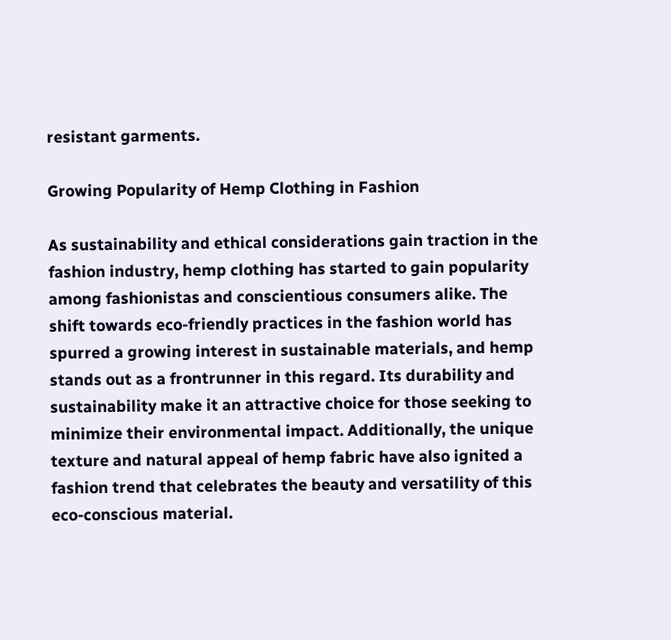resistant garments.

Growing Popularity of Hemp Clothing in Fashion

As sustainability and ethical considerations gain traction in the fashion industry, hemp clothing has started to gain popularity among fashionistas and conscientious consumers alike. The shift towards eco-friendly practices in the fashion world has spurred a growing interest in sustainable materials, and hemp stands out as a frontrunner in this regard. Its durability and sustainability make it an attractive choice for those seeking to minimize their environmental impact. Additionally, the unique texture and natural appeal of hemp fabric have also ignited a fashion trend that celebrates the beauty and versatility of this eco-conscious material.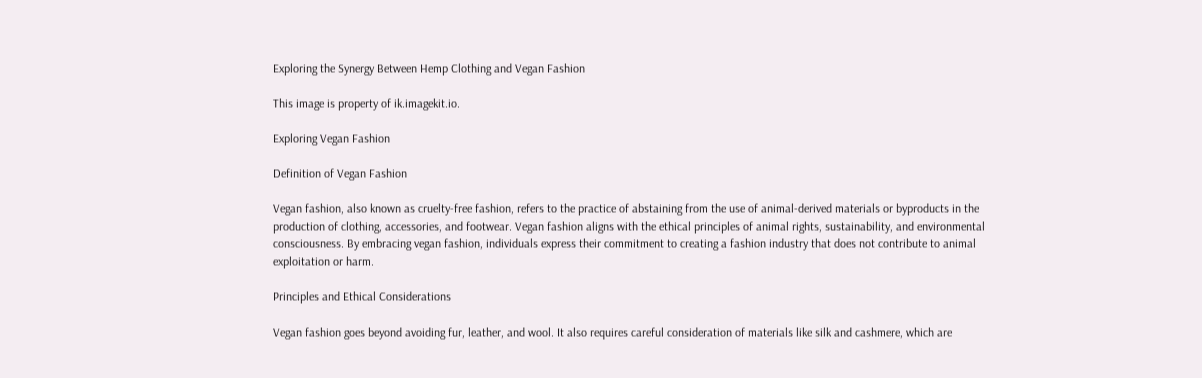Exploring the Synergy Between Hemp Clothing and Vegan Fashion

This image is property of ik.imagekit.io.

Exploring Vegan Fashion

Definition of Vegan Fashion

Vegan fashion, also known as cruelty-free fashion, refers to the practice of abstaining from the use of animal-derived materials or byproducts in the production of clothing, accessories, and footwear. Vegan fashion aligns with the ethical principles of animal rights, sustainability, and environmental consciousness. By embracing vegan fashion, individuals express their commitment to creating a fashion industry that does not contribute to animal exploitation or harm.

Principles and Ethical Considerations

Vegan fashion goes beyond avoiding fur, leather, and wool. It also requires careful consideration of materials like silk and cashmere, which are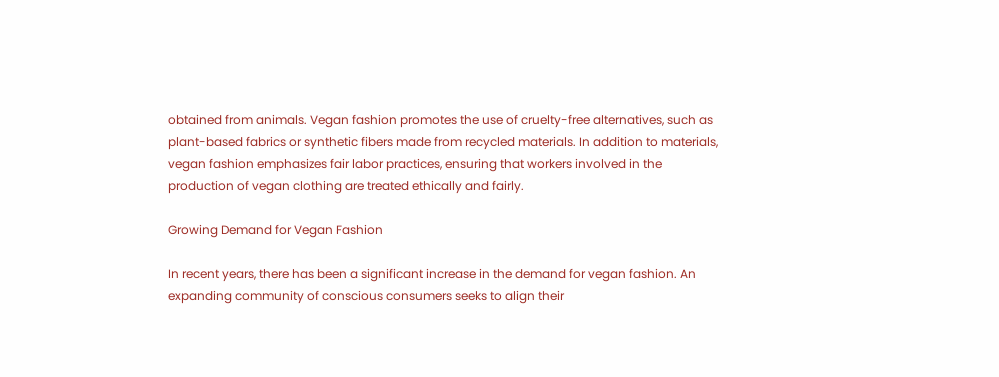obtained from animals. Vegan fashion promotes the use of cruelty-free alternatives, such as plant-based fabrics or synthetic fibers made from recycled materials. In addition to materials, vegan fashion emphasizes fair labor practices, ensuring that workers involved in the production of vegan clothing are treated ethically and fairly.

Growing Demand for Vegan Fashion

In recent years, there has been a significant increase in the demand for vegan fashion. An expanding community of conscious consumers seeks to align their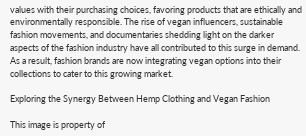values with their purchasing choices, favoring products that are ethically and environmentally responsible. The rise of vegan influencers, sustainable fashion movements, and documentaries shedding light on the darker aspects of the fashion industry have all contributed to this surge in demand. As a result, fashion brands are now integrating vegan options into their collections to cater to this growing market.

Exploring the Synergy Between Hemp Clothing and Vegan Fashion

This image is property of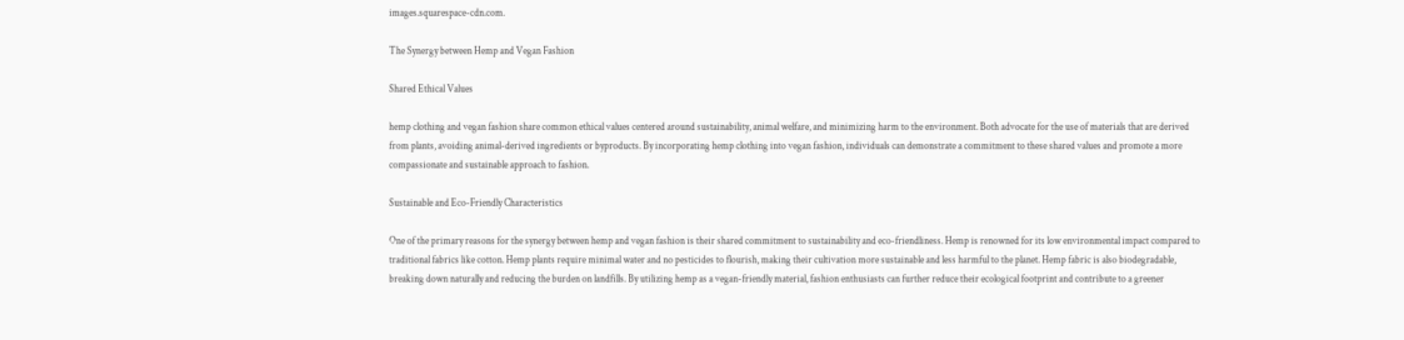images.squarespace-cdn.com.

The Synergy between Hemp and Vegan Fashion

Shared Ethical Values

hemp clothing and vegan fashion share common ethical values centered around sustainability, animal welfare, and minimizing harm to the environment. Both advocate for the use of materials that are derived from plants, avoiding animal-derived ingredients or byproducts. By incorporating hemp clothing into vegan fashion, individuals can demonstrate a commitment to these shared values and promote a more compassionate and sustainable approach to fashion.

Sustainable and Eco-Friendly Characteristics

One of the primary reasons for the synergy between hemp and vegan fashion is their shared commitment to sustainability and eco-friendliness. Hemp is renowned for its low environmental impact compared to traditional fabrics like cotton. Hemp plants require minimal water and no pesticides to flourish, making their cultivation more sustainable and less harmful to the planet. Hemp fabric is also biodegradable, breaking down naturally and reducing the burden on landfills. By utilizing hemp as a vegan-friendly material, fashion enthusiasts can further reduce their ecological footprint and contribute to a greener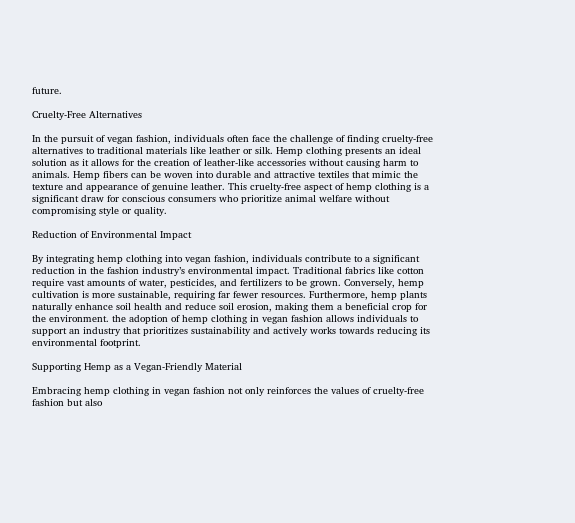future.

Cruelty-Free Alternatives

In the pursuit of vegan fashion, individuals often face the challenge of finding cruelty-free alternatives to traditional materials like leather or silk. Hemp clothing presents an ideal solution as it allows for the creation of leather-like accessories without causing harm to animals. Hemp fibers can be woven into durable and attractive textiles that mimic the texture and appearance of genuine leather. This cruelty-free aspect of hemp clothing is a significant draw for conscious consumers who prioritize animal welfare without compromising style or quality.

Reduction of Environmental Impact

By integrating hemp clothing into vegan fashion, individuals contribute to a significant reduction in the fashion industry’s environmental impact. Traditional fabrics like cotton require vast amounts of water, pesticides, and fertilizers to be grown. Conversely, hemp cultivation is more sustainable, requiring far fewer resources. Furthermore, hemp plants naturally enhance soil health and reduce soil erosion, making them a beneficial crop for the environment. the adoption of hemp clothing in vegan fashion allows individuals to support an industry that prioritizes sustainability and actively works towards reducing its environmental footprint.

Supporting Hemp as a Vegan-Friendly Material

Embracing hemp clothing in vegan fashion not only reinforces the values of cruelty-free fashion but also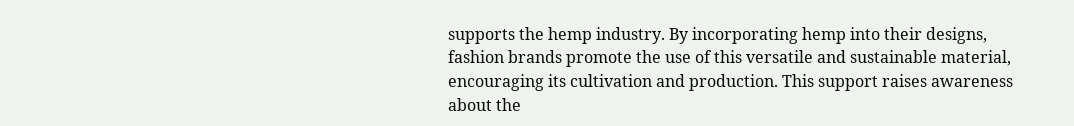supports the hemp industry. By incorporating hemp into their designs, fashion brands promote the use of this versatile and sustainable material, encouraging its cultivation and production. This support raises awareness about the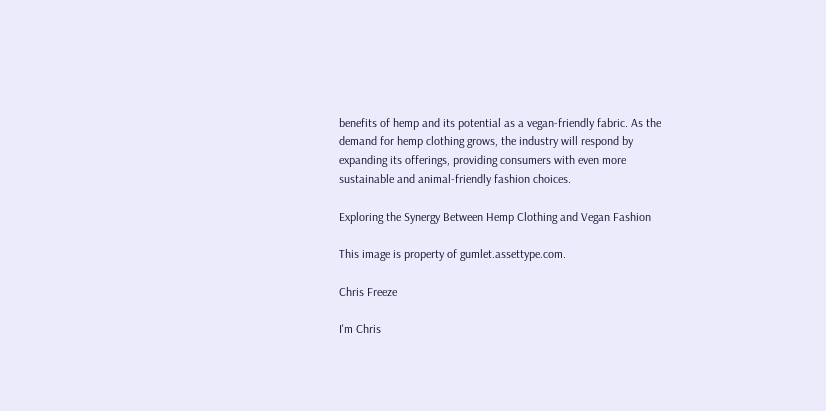benefits of hemp and its potential as a vegan-friendly fabric. As the demand for hemp clothing grows, the industry will respond by expanding its offerings, providing consumers with even more sustainable and animal-friendly fashion choices.

Exploring the Synergy Between Hemp Clothing and Vegan Fashion

This image is property of gumlet.assettype.com.

Chris Freeze

I'm Chris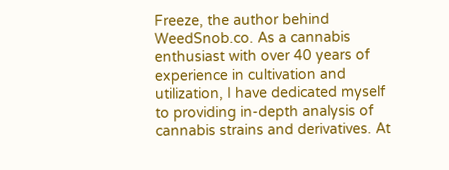Freeze, the author behind WeedSnob.co. As a cannabis enthusiast with over 40 years of experience in cultivation and utilization, I have dedicated myself to providing in-depth analysis of cannabis strains and derivatives. At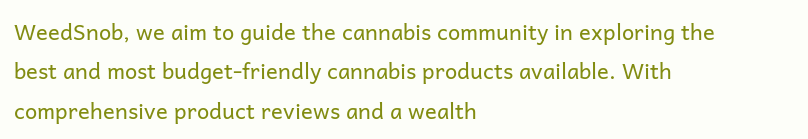WeedSnob, we aim to guide the cannabis community in exploring the best and most budget-friendly cannabis products available. With comprehensive product reviews and a wealth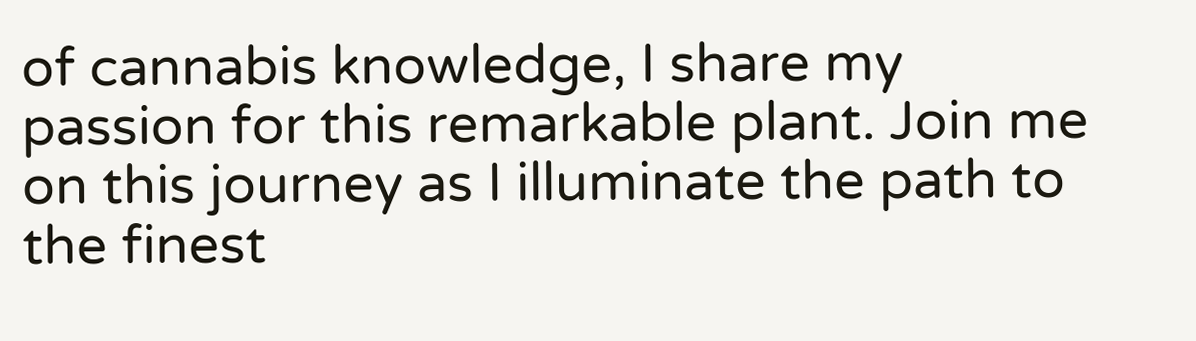of cannabis knowledge, I share my passion for this remarkable plant. Join me on this journey as I illuminate the path to the finest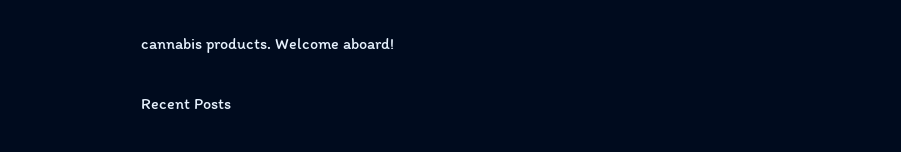cannabis products. Welcome aboard!

Recent Posts